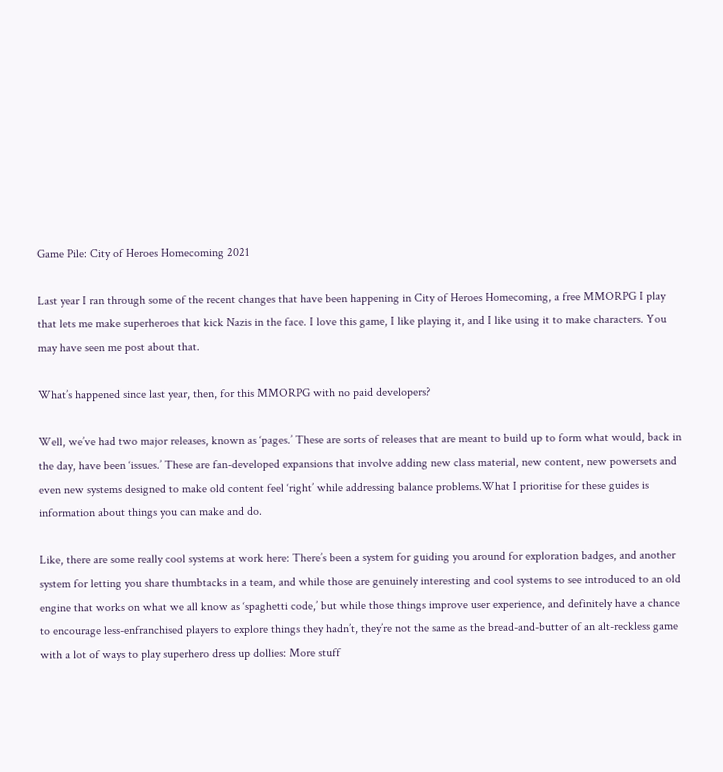Game Pile: City of Heroes Homecoming 2021

Last year I ran through some of the recent changes that have been happening in City of Heroes Homecoming, a free MMORPG I play that lets me make superheroes that kick Nazis in the face. I love this game, I like playing it, and I like using it to make characters. You may have seen me post about that.

What’s happened since last year, then, for this MMORPG with no paid developers?

Well, we’ve had two major releases, known as ‘pages.’ These are sorts of releases that are meant to build up to form what would, back in the day, have been ‘issues.’ These are fan-developed expansions that involve adding new class material, new content, new powersets and even new systems designed to make old content feel ‘right’ while addressing balance problems.What I prioritise for these guides is information about things you can make and do.

Like, there are some really cool systems at work here: There’s been a system for guiding you around for exploration badges, and another system for letting you share thumbtacks in a team, and while those are genuinely interesting and cool systems to see introduced to an old engine that works on what we all know as ‘spaghetti code,’ but while those things improve user experience, and definitely have a chance to encourage less-enfranchised players to explore things they hadn’t, they’re not the same as the bread-and-butter of an alt-reckless game with a lot of ways to play superhero dress up dollies: More stuff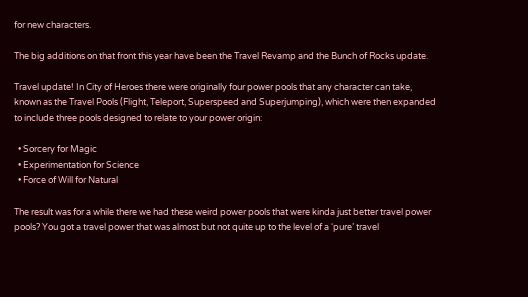for new characters.

The big additions on that front this year have been the Travel Revamp and the Bunch of Rocks update.

Travel update! In City of Heroes there were originally four power pools that any character can take, known as the Travel Pools (Flight, Teleport, Superspeed and Superjumping), which were then expanded to include three pools designed to relate to your power origin:

  • Sorcery for Magic
  • Experimentation for Science
  • Force of Will for Natural

The result was for a while there we had these weird power pools that were kinda just better travel power pools? You got a travel power that was almost but not quite up to the level of a ‘pure’ travel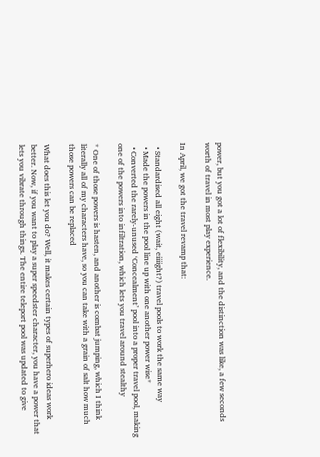power, but you got a lot of flexibility, and the distinction was like, a few seconds worth of travel in most play experience.

In April, we got the travel revamp that:

  • Standardised all eight (wait, eiiiight?) travel pools to work the same way
  • Made the powers in the pool line up with one another power wise*
  • Converted the rarely-unused ‘Concealment’ pool into a proper travel pool, making one of the powers into infiltration, which lets you travel around stealthy

* One of those powers is hasten, and another is combat jumping, which I think literally all of my characters have, so you can take with a grain of salt how much those powers can be replaced

What does this let you do? Well, it makes certain types of superhero ideas work better. Now, if you want to play a super speedster character, you have a power that lets you vibrate through things. The entire teleport pool was updated to give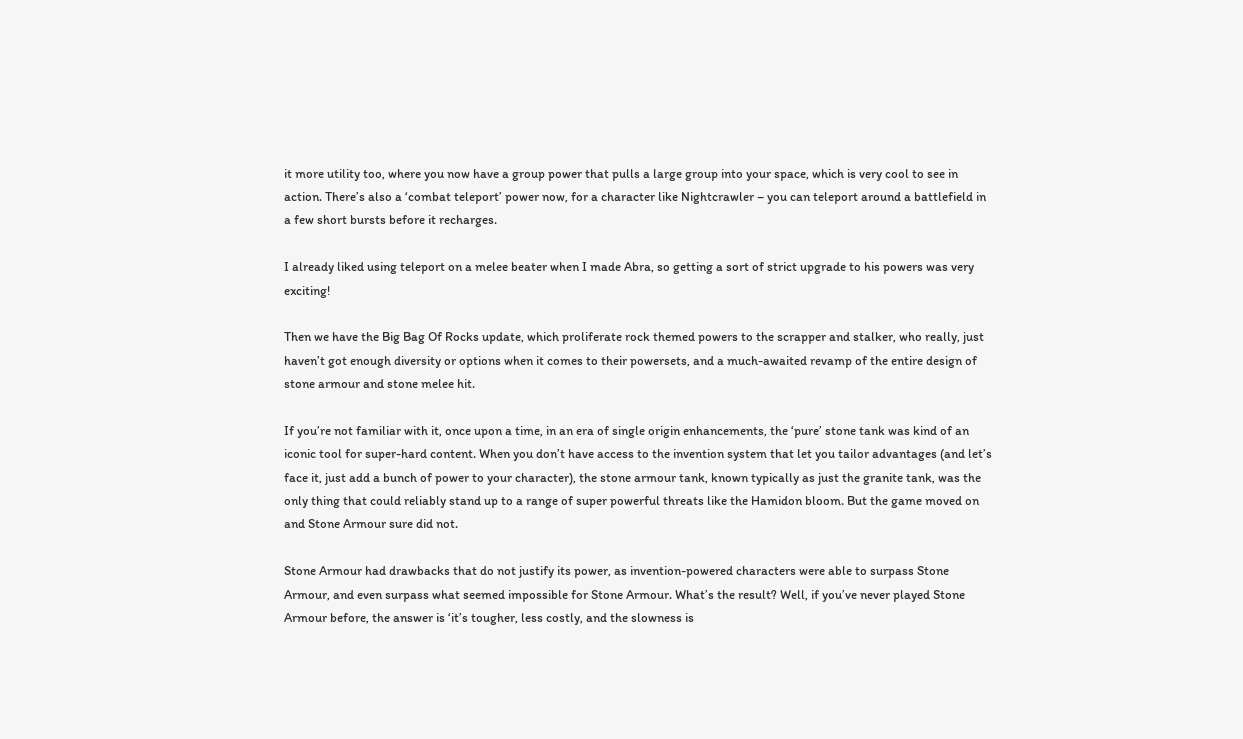it more utility too, where you now have a group power that pulls a large group into your space, which is very cool to see in action. There’s also a ‘combat teleport’ power now, for a character like Nightcrawler – you can teleport around a battlefield in a few short bursts before it recharges.

I already liked using teleport on a melee beater when I made Abra, so getting a sort of strict upgrade to his powers was very exciting!

Then we have the Big Bag Of Rocks update, which proliferate rock themed powers to the scrapper and stalker, who really, just haven’t got enough diversity or options when it comes to their powersets, and a much-awaited revamp of the entire design of stone armour and stone melee hit.

If you’re not familiar with it, once upon a time, in an era of single origin enhancements, the ‘pure’ stone tank was kind of an iconic tool for super-hard content. When you don’t have access to the invention system that let you tailor advantages (and let’s face it, just add a bunch of power to your character), the stone armour tank, known typically as just the granite tank, was the only thing that could reliably stand up to a range of super powerful threats like the Hamidon bloom. But the game moved on and Stone Armour sure did not.

Stone Armour had drawbacks that do not justify its power, as invention-powered characters were able to surpass Stone Armour, and even surpass what seemed impossible for Stone Armour. What’s the result? Well, if you’ve never played Stone Armour before, the answer is ‘it’s tougher, less costly, and the slowness is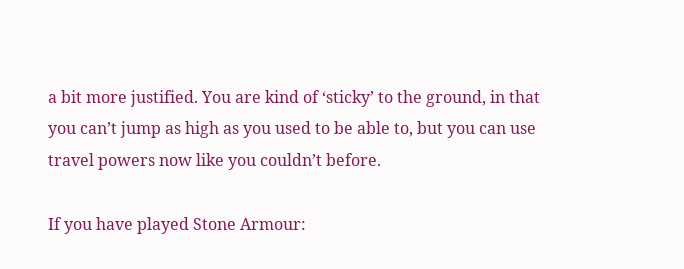a bit more justified. You are kind of ‘sticky’ to the ground, in that you can’t jump as high as you used to be able to, but you can use travel powers now like you couldn’t before.

If you have played Stone Armour: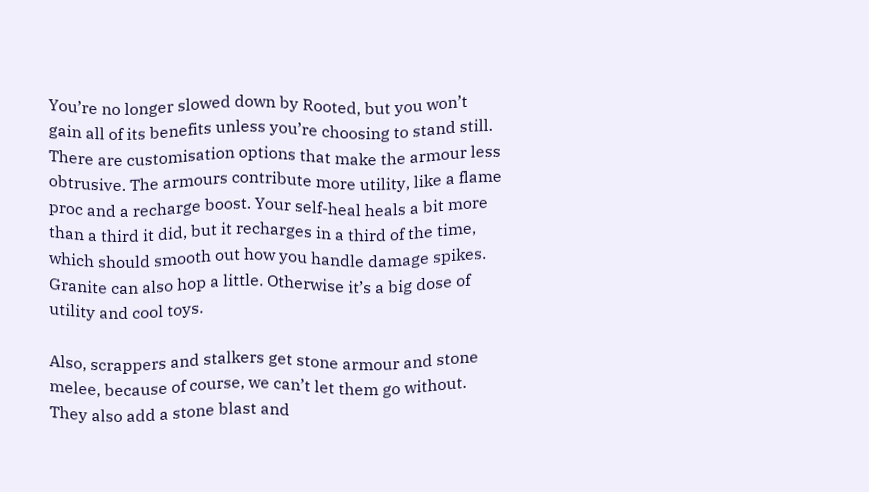You’re no longer slowed down by Rooted, but you won’t gain all of its benefits unless you’re choosing to stand still. There are customisation options that make the armour less obtrusive. The armours contribute more utility, like a flame proc and a recharge boost. Your self-heal heals a bit more than a third it did, but it recharges in a third of the time, which should smooth out how you handle damage spikes. Granite can also hop a little. Otherwise it’s a big dose of utility and cool toys.

Also, scrappers and stalkers get stone armour and stone melee, because of course, we can’t let them go without. They also add a stone blast and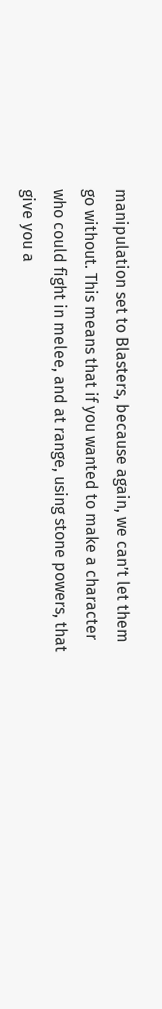manipulation set to Blasters, because again, we can’t let them go without. This means that if you wanted to make a character who could fight in melee, and at range, using stone powers, that give you a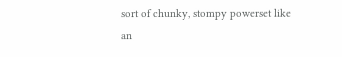sort of chunky, stompy powerset like an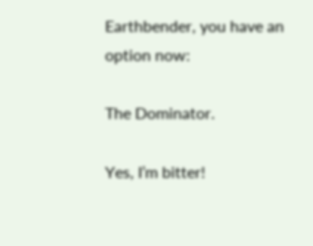Earthbender, you have an option now:

The Dominator.

Yes, I’m bitter!